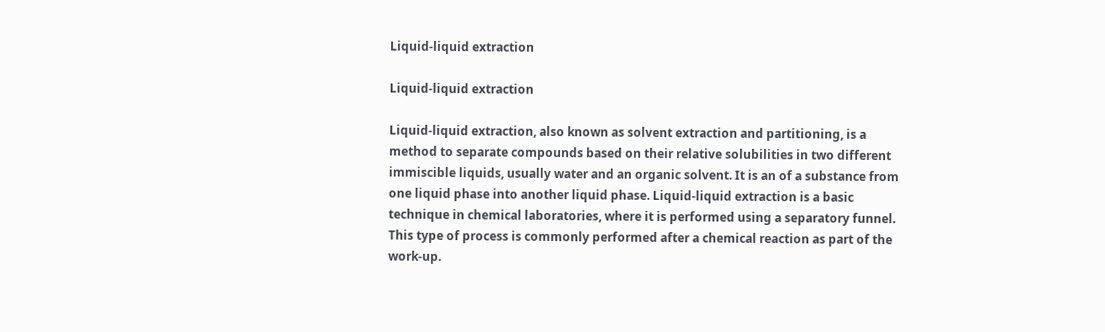Liquid-liquid extraction

Liquid-liquid extraction

Liquid-liquid extraction, also known as solvent extraction and partitioning, is a method to separate compounds based on their relative solubilities in two different immiscible liquids, usually water and an organic solvent. It is an of a substance from one liquid phase into another liquid phase. Liquid-liquid extraction is a basic technique in chemical laboratories, where it is performed using a separatory funnel. This type of process is commonly performed after a chemical reaction as part of the work-up.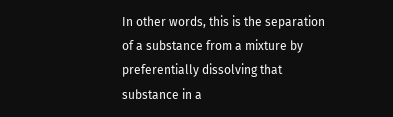In other words, this is the separation of a substance from a mixture by preferentially dissolving that substance in a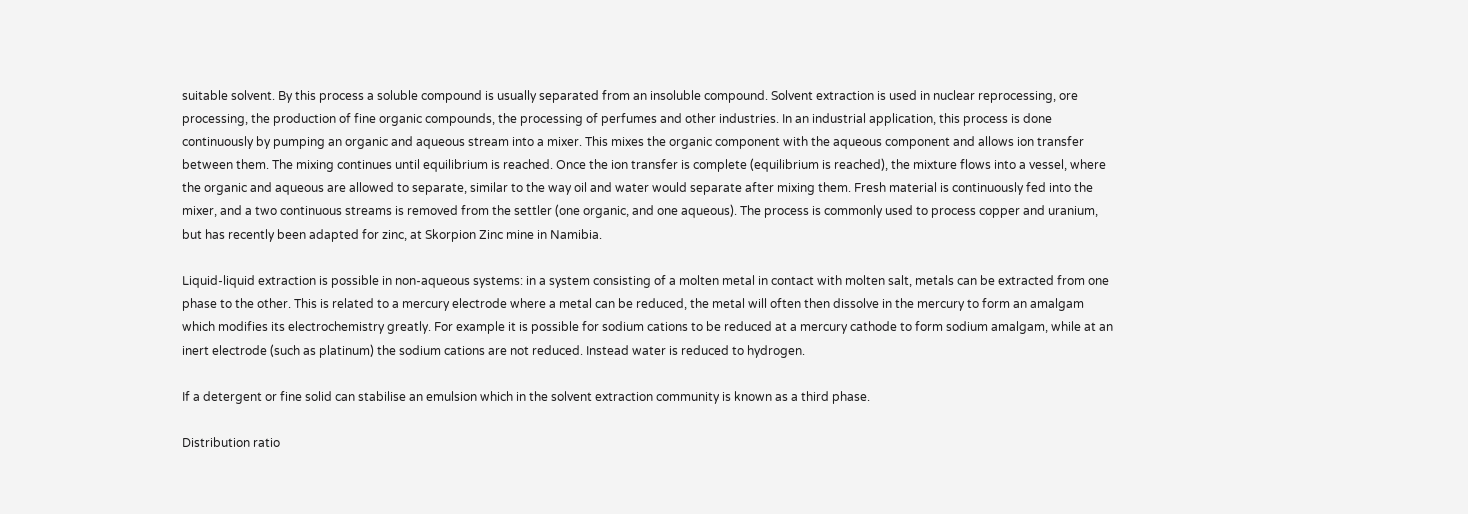suitable solvent. By this process a soluble compound is usually separated from an insoluble compound. Solvent extraction is used in nuclear reprocessing, ore processing, the production of fine organic compounds, the processing of perfumes and other industries. In an industrial application, this process is done continuously by pumping an organic and aqueous stream into a mixer. This mixes the organic component with the aqueous component and allows ion transfer between them. The mixing continues until equilibrium is reached. Once the ion transfer is complete (equilibrium is reached), the mixture flows into a vessel, where the organic and aqueous are allowed to separate, similar to the way oil and water would separate after mixing them. Fresh material is continuously fed into the mixer, and a two continuous streams is removed from the settler (one organic, and one aqueous). The process is commonly used to process copper and uranium, but has recently been adapted for zinc, at Skorpion Zinc mine in Namibia.

Liquid-liquid extraction is possible in non-aqueous systems: in a system consisting of a molten metal in contact with molten salt, metals can be extracted from one phase to the other. This is related to a mercury electrode where a metal can be reduced, the metal will often then dissolve in the mercury to form an amalgam which modifies its electrochemistry greatly. For example it is possible for sodium cations to be reduced at a mercury cathode to form sodium amalgam, while at an inert electrode (such as platinum) the sodium cations are not reduced. Instead water is reduced to hydrogen.

If a detergent or fine solid can stabilise an emulsion which in the solvent extraction community is known as a third phase.

Distribution ratio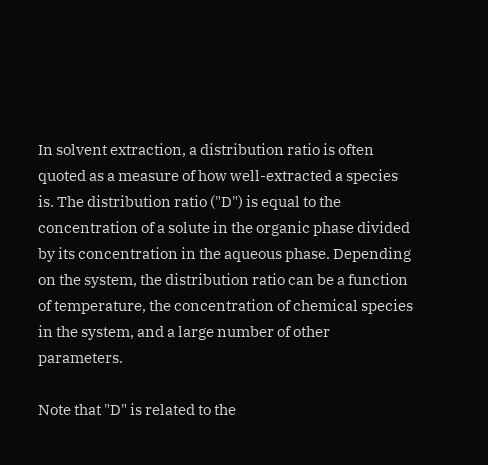In solvent extraction, a distribution ratio is often quoted as a measure of how well-extracted a species is. The distribution ratio ("D") is equal to the concentration of a solute in the organic phase divided by its concentration in the aqueous phase. Depending on the system, the distribution ratio can be a function of temperature, the concentration of chemical species in the system, and a large number of other parameters.

Note that "D" is related to the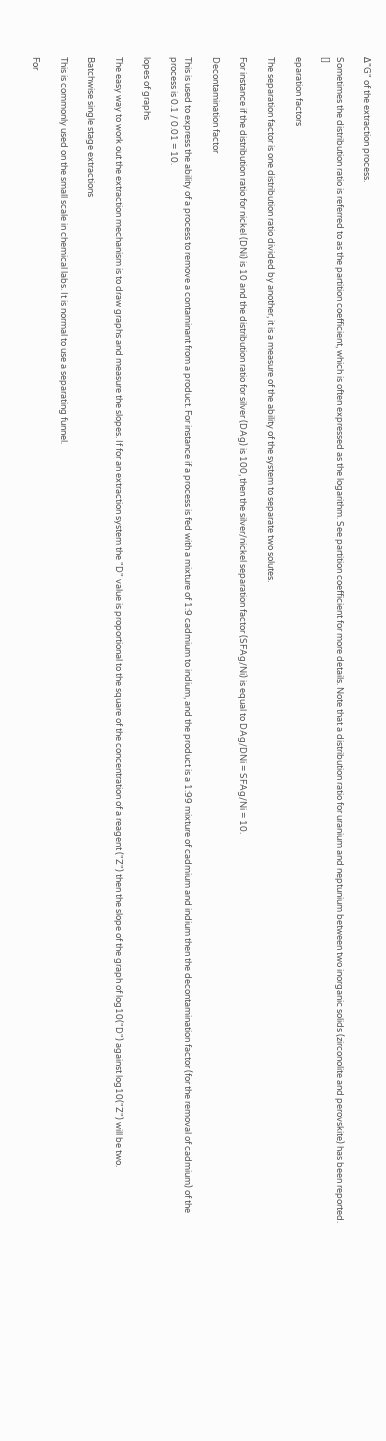Δ"G" of the extraction process.

Sometimes the distribution ratio is referred to as the partition coefficient, which is often expressed as the logarithm. See partition coefficient for more details. Note that a distribution ratio for uranium and neptunium between two inorganic solids (zirconolite and perovskite) has been reported. []

eparation factors

The separation factor is one distribution ratio divided by another, it is a measure of the ability of the system to separate two solutes.

For instance if the distribution ratio for nickel (DNi) is 10 and the distribution ratio for silver (DAg) is 100, then the silver/nickel separation factor (SFAg/Ni) is equal to DAg/DNi = SFAg/Ni = 10.

Decontamination factor

This is used to express the ability of a process to remove a contaminant from a product. For instance if a process is fed with a mixture of 1:9 cadmium to indium, and the product is a 1:99 mixture of cadmium and indium then the decontamination factor (for the removal of cadmium) of the process is 0.1 / 0.01 = 10.

lopes of graphs

The easy way to work out the extraction mechanism is to draw graphs and measure the slopes. If for an extraction system the "D" value is proportional to the square of the concentration of a reagent ("Z") then the slope of the graph of log10("D") against log10("Z") will be two.

Batchwise single stage extractions

This is commonly used on the small scale in chemical labs. It is normal to use a separating funnel.

For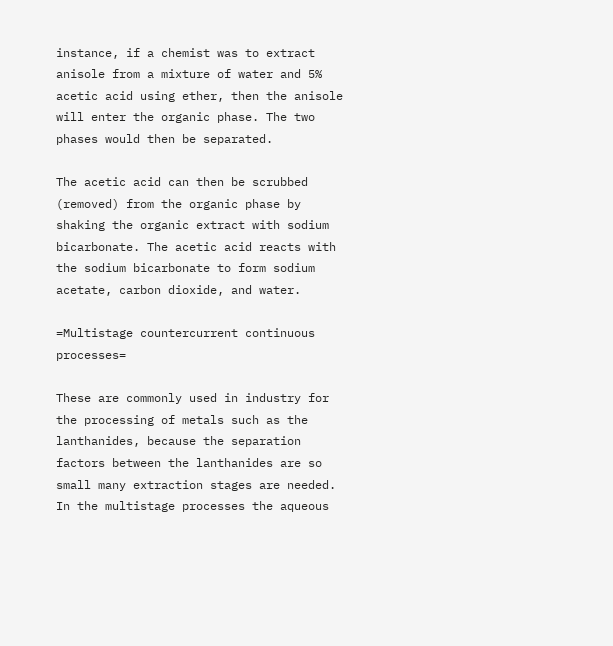instance, if a chemist was to extract anisole from a mixture of water and 5% acetic acid using ether, then the anisole will enter the organic phase. The two phases would then be separated.

The acetic acid can then be scrubbed (removed) from the organic phase by shaking the organic extract with sodium bicarbonate. The acetic acid reacts with the sodium bicarbonate to form sodium acetate, carbon dioxide, and water.

=Multistage countercurrent continuous processes=

These are commonly used in industry for the processing of metals such as the lanthanides, because the separation factors between the lanthanides are so small many extraction stages are needed. In the multistage processes the aqueous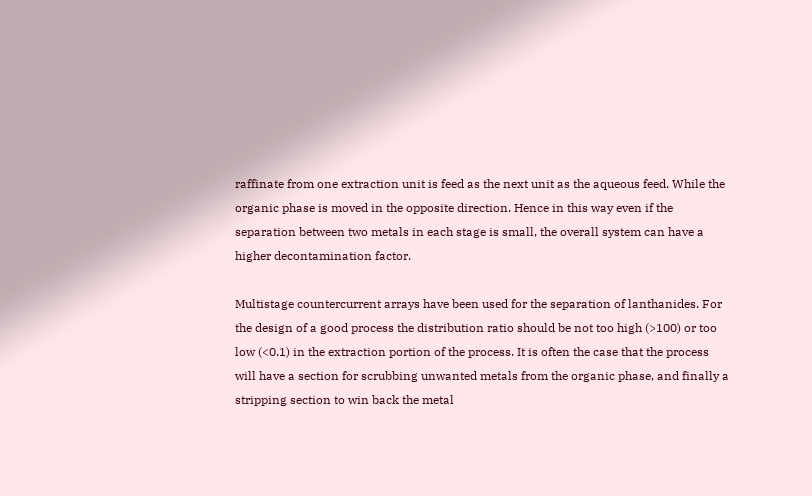raffinate from one extraction unit is feed as the next unit as the aqueous feed. While the organic phase is moved in the opposite direction. Hence in this way even if the separation between two metals in each stage is small, the overall system can have a higher decontamination factor.

Multistage countercurrent arrays have been used for the separation of lanthanides. For the design of a good process the distribution ratio should be not too high (>100) or too low (<0.1) in the extraction portion of the process. It is often the case that the process will have a section for scrubbing unwanted metals from the organic phase, and finally a stripping section to win back the metal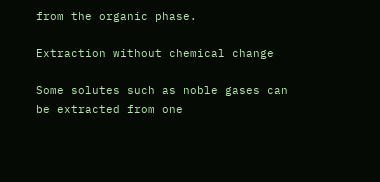from the organic phase.

Extraction without chemical change

Some solutes such as noble gases can be extracted from one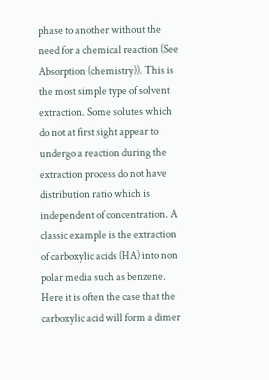phase to another without the need for a chemical reaction (See Absorption (chemistry)). This is the most simple type of solvent extraction. Some solutes which do not at first sight appear to undergo a reaction during the extraction process do not have distribution ratio which is independent of concentration. A classic example is the extraction of carboxylic acids (HA) into non polar media such as benzene. Here it is often the case that the carboxylic acid will form a dimer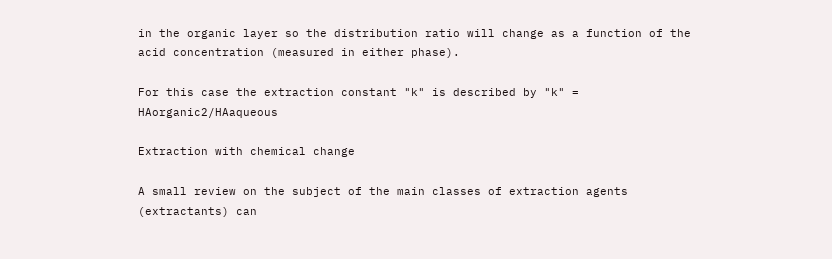in the organic layer so the distribution ratio will change as a function of the acid concentration (measured in either phase).

For this case the extraction constant "k" is described by "k" = HAorganic2/HAaqueous

Extraction with chemical change

A small review on the subject of the main classes of extraction agents (extractants) can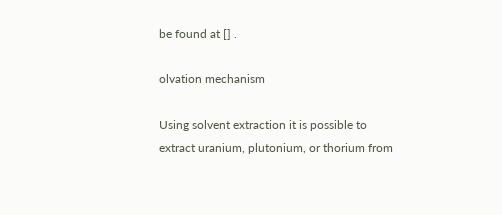be found at [] .

olvation mechanism

Using solvent extraction it is possible to extract uranium, plutonium, or thorium from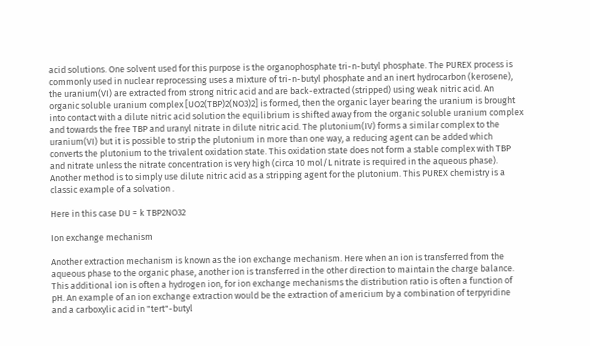acid solutions. One solvent used for this purpose is the organophosphate tri-n-butyl phosphate. The PUREX process is commonly used in nuclear reprocessing uses a mixture of tri-n-butyl phosphate and an inert hydrocarbon (kerosene), the uranium(VI) are extracted from strong nitric acid and are back-extracted (stripped) using weak nitric acid. An organic soluble uranium complex [UO2(TBP)2(NO3)2] is formed, then the organic layer bearing the uranium is brought into contact with a dilute nitric acid solution the equilibrium is shifted away from the organic soluble uranium complex and towards the free TBP and uranyl nitrate in dilute nitric acid. The plutonium(IV) forms a similar complex to the uranium(VI) but it is possible to strip the plutonium in more than one way, a reducing agent can be added which converts the plutonium to the trivalent oxidation state. This oxidation state does not form a stable complex with TBP and nitrate unless the nitrate concentration is very high (circa 10 mol/L nitrate is required in the aqueous phase). Another method is to simply use dilute nitric acid as a stripping agent for the plutonium. This PUREX chemistry is a classic example of a solvation .

Here in this case DU = k TBP2NO32

Ion exchange mechanism

Another extraction mechanism is known as the ion exchange mechanism. Here when an ion is transferred from the aqueous phase to the organic phase, another ion is transferred in the other direction to maintain the charge balance. This additional ion is often a hydrogen ion, for ion exchange mechanisms the distribution ratio is often a function of pH. An example of an ion exchange extraction would be the extraction of americium by a combination of terpyridine and a carboxylic acid in "tert"-butyl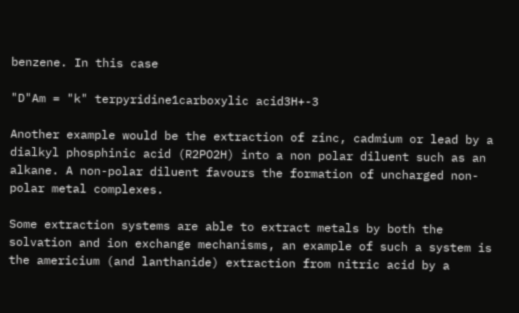benzene. In this case

"D"Am = "k" terpyridine1carboxylic acid3H+-3

Another example would be the extraction of zinc, cadmium or lead by a dialkyl phosphinic acid (R2PO2H) into a non polar diluent such as an alkane. A non-polar diluent favours the formation of uncharged non-polar metal complexes.

Some extraction systems are able to extract metals by both the solvation and ion exchange mechanisms, an example of such a system is the americium (and lanthanide) extraction from nitric acid by a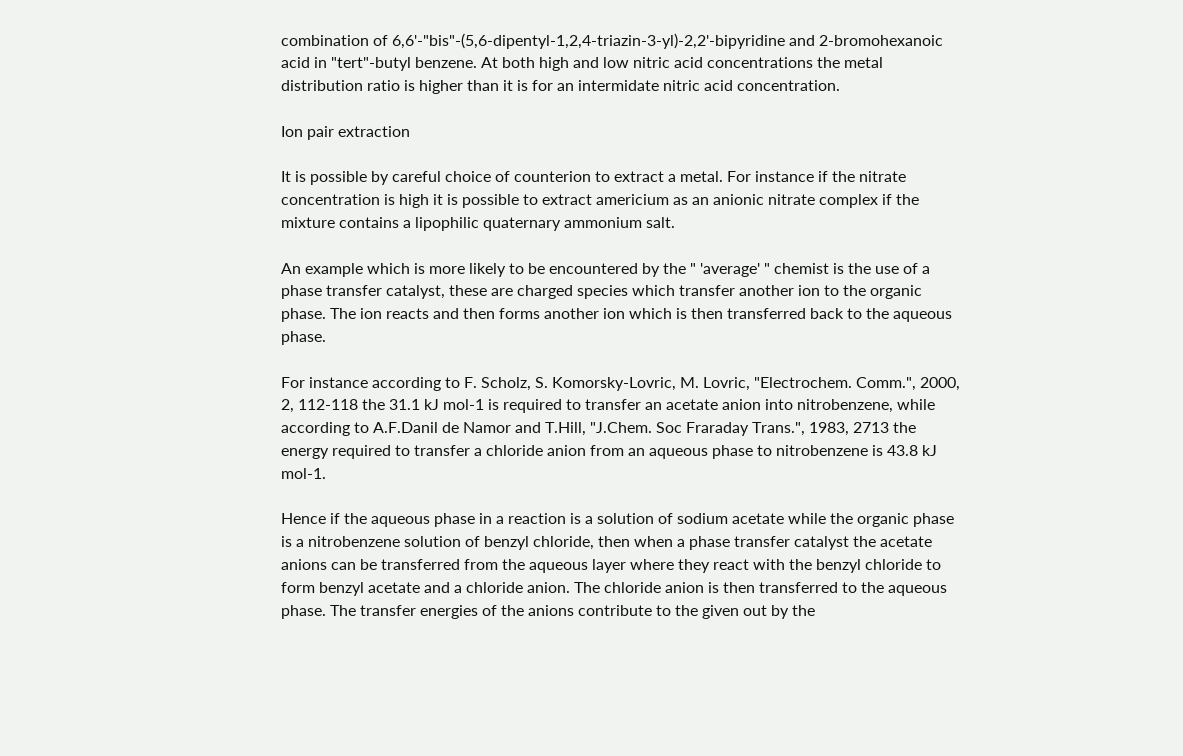combination of 6,6'-"bis"-(5,6-dipentyl-1,2,4-triazin-3-yl)-2,2'-bipyridine and 2-bromohexanoic acid in "tert"-butyl benzene. At both high and low nitric acid concentrations the metal distribution ratio is higher than it is for an intermidate nitric acid concentration.

Ion pair extraction

It is possible by careful choice of counterion to extract a metal. For instance if the nitrate concentration is high it is possible to extract americium as an anionic nitrate complex if the mixture contains a lipophilic quaternary ammonium salt.

An example which is more likely to be encountered by the " 'average' " chemist is the use of a phase transfer catalyst, these are charged species which transfer another ion to the organic phase. The ion reacts and then forms another ion which is then transferred back to the aqueous phase.

For instance according to F. Scholz, S. Komorsky-Lovric, M. Lovric, "Electrochem. Comm.", 2000, 2, 112-118 the 31.1 kJ mol-1 is required to transfer an acetate anion into nitrobenzene, while according to A.F.Danil de Namor and T.Hill, "J.Chem. Soc Fraraday Trans.", 1983, 2713 the energy required to transfer a chloride anion from an aqueous phase to nitrobenzene is 43.8 kJ mol-1.

Hence if the aqueous phase in a reaction is a solution of sodium acetate while the organic phase is a nitrobenzene solution of benzyl chloride, then when a phase transfer catalyst the acetate anions can be transferred from the aqueous layer where they react with the benzyl chloride to form benzyl acetate and a chloride anion. The chloride anion is then transferred to the aqueous phase. The transfer energies of the anions contribute to the given out by the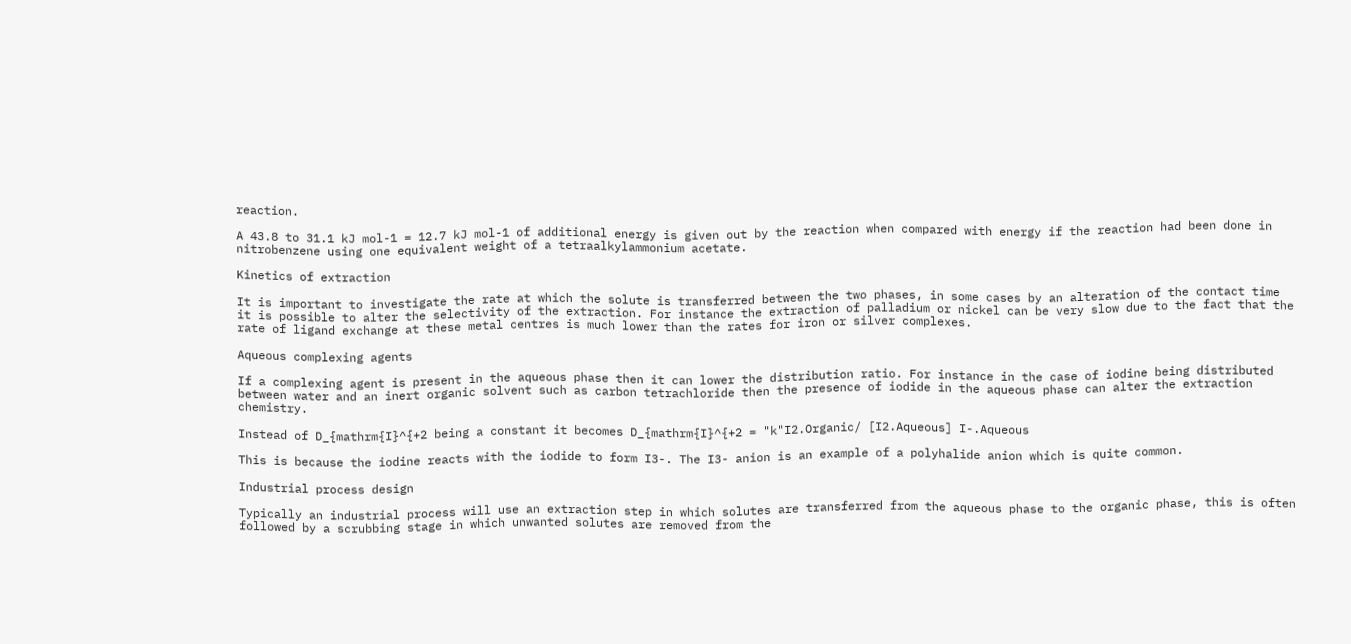reaction.

A 43.8 to 31.1 kJ mol-1 = 12.7 kJ mol-1 of additional energy is given out by the reaction when compared with energy if the reaction had been done in nitrobenzene using one equivalent weight of a tetraalkylammonium acetate.

Kinetics of extraction

It is important to investigate the rate at which the solute is transferred between the two phases, in some cases by an alteration of the contact time it is possible to alter the selectivity of the extraction. For instance the extraction of palladium or nickel can be very slow due to the fact that the rate of ligand exchange at these metal centres is much lower than the rates for iron or silver complexes.

Aqueous complexing agents

If a complexing agent is present in the aqueous phase then it can lower the distribution ratio. For instance in the case of iodine being distributed between water and an inert organic solvent such as carbon tetrachloride then the presence of iodide in the aqueous phase can alter the extraction chemistry.

Instead of D_{mathrm{I}^{+2 being a constant it becomes D_{mathrm{I}^{+2 = "k"I2.Organic/ [I2.Aqueous] I-.Aqueous

This is because the iodine reacts with the iodide to form I3-. The I3- anion is an example of a polyhalide anion which is quite common.

Industrial process design

Typically an industrial process will use an extraction step in which solutes are transferred from the aqueous phase to the organic phase, this is often followed by a scrubbing stage in which unwanted solutes are removed from the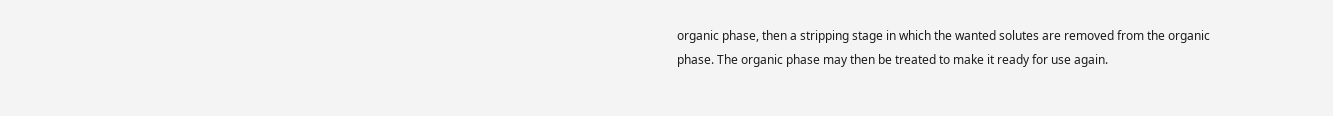organic phase, then a stripping stage in which the wanted solutes are removed from the organic phase. The organic phase may then be treated to make it ready for use again.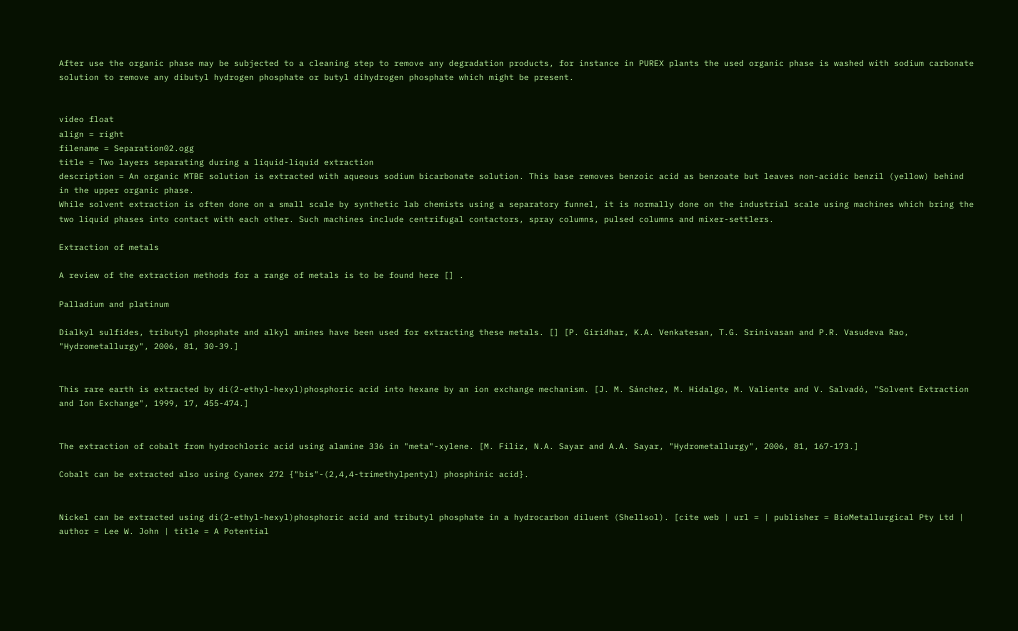After use the organic phase may be subjected to a cleaning step to remove any degradation products, for instance in PUREX plants the used organic phase is washed with sodium carbonate solution to remove any dibutyl hydrogen phosphate or butyl dihydrogen phosphate which might be present.


video float
align = right
filename = Separation02.ogg
title = Two layers separating during a liquid-liquid extraction
description = An organic MTBE solution is extracted with aqueous sodium bicarbonate solution. This base removes benzoic acid as benzoate but leaves non-acidic benzil (yellow) behind in the upper organic phase.
While solvent extraction is often done on a small scale by synthetic lab chemists using a separatory funnel, it is normally done on the industrial scale using machines which bring the two liquid phases into contact with each other. Such machines include centrifugal contactors, spray columns, pulsed columns and mixer-settlers.

Extraction of metals

A review of the extraction methods for a range of metals is to be found here [] .

Palladium and platinum

Dialkyl sulfides, tributyl phosphate and alkyl amines have been used for extracting these metals. [] [P. Giridhar, K.A. Venkatesan, T.G. Srinivasan and P.R. Vasudeva Rao, "Hydrometallurgy", 2006, 81, 30-39.]


This rare earth is extracted by di(2-ethyl-hexyl)phosphoric acid into hexane by an ion exchange mechanism. [J. M. Sánchez, M. Hidalgo, M. Valiente and V. Salvadó, "Solvent Extraction and Ion Exchange", 1999, 17, 455-474.]


The extraction of cobalt from hydrochloric acid using alamine 336 in "meta"-xylene. [M. Filiz, N.A. Sayar and A.A. Sayar, "Hydrometallurgy", 2006, 81, 167-173.]

Cobalt can be extracted also using Cyanex 272 {"bis"-(2,4,4-trimethylpentyl) phosphinic acid}.


Nickel can be extracted using di(2-ethyl-hexyl)phosphoric acid and tributyl phosphate in a hydrocarbon diluent (Shellsol). [cite web | url = | publisher = BioMetallurgical Pty Ltd | author = Lee W. John | title = A Potential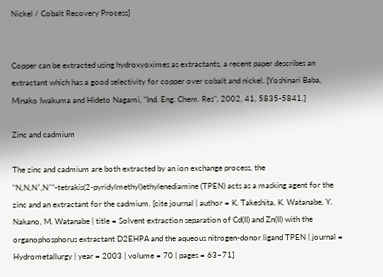Nickel / Cobalt Recovery Process]


Copper can be extracted using hydroxyoximes as extractants, a recent paper describes an extractant which has a good selectivity for copper over cobalt and nickel. [Yoshinari Baba, Minako Iwakuma and Hideto Nagami, "Ind. Eng. Chem. Res", 2002, 41, 5835-5841.]

Zinc and cadmium

The zinc and cadmium are both extracted by an ion exchange process, the "N,N,N′,N′"-tetrakis(2-pyridylmethyl)ethylenediamine (TPEN) acts as a masking agent for the zinc and an extractant for the cadmium. [cite journal | author = K. Takeshita, K. Watanabe, Y. Nakano, M. Watanabe | title = Solvent extraction separation of Cd(II) and Zn(II) with the organophosphorus extractant D2EHPA and the aqueous nitrogen-donor ligand TPEN | journal = Hydrometallurgy | year = 2003 | volume = 70 | pages = 63–71]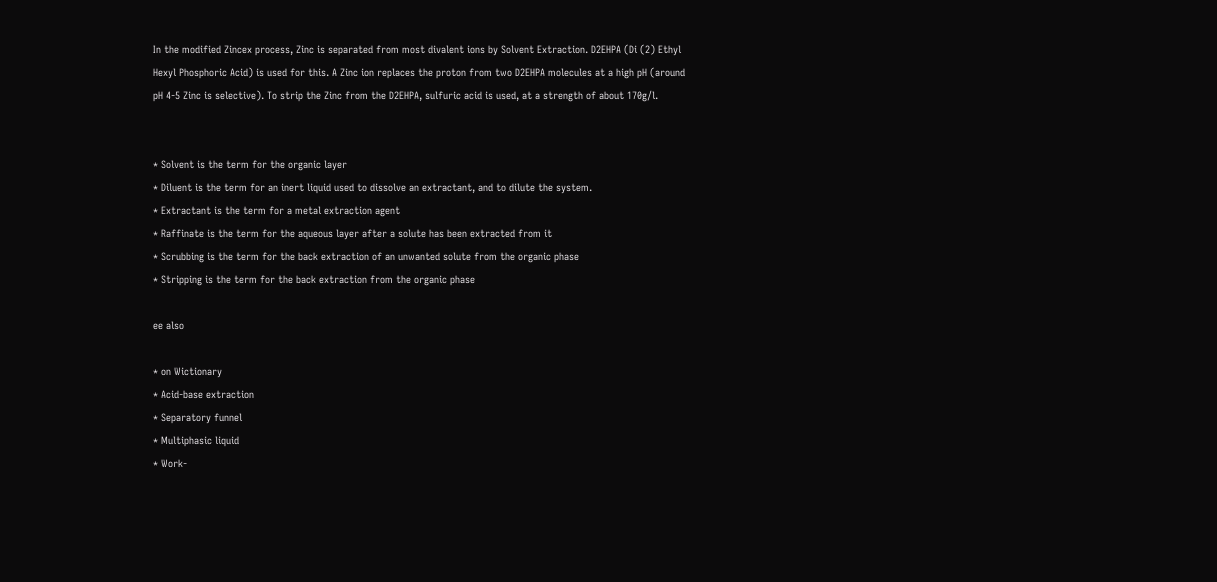In the modified Zincex process, Zinc is separated from most divalent ions by Solvent Extraction. D2EHPA (Di (2) Ethyl Hexyl Phosphoric Acid) is used for this. A Zinc ion replaces the proton from two D2EHPA molecules at a high pH (around pH 4-5 Zinc is selective). To strip the Zinc from the D2EHPA, sulfuric acid is used, at a strength of about 170g/l.


* Solvent is the term for the organic layer
* Diluent is the term for an inert liquid used to dissolve an extractant, and to dilute the system.
* Extractant is the term for a metal extraction agent
* Raffinate is the term for the aqueous layer after a solute has been extracted from it
* Scrubbing is the term for the back extraction of an unwanted solute from the organic phase
* Stripping is the term for the back extraction from the organic phase

ee also

* on Wictionary
* Acid-base extraction
* Separatory funnel
* Multiphasic liquid
* Work-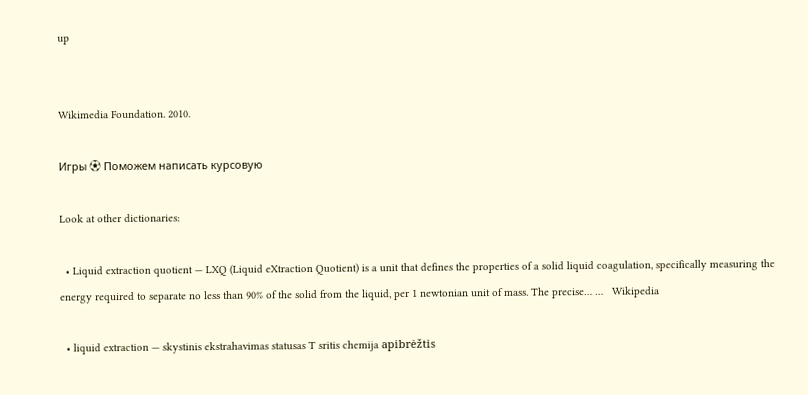up


Wikimedia Foundation. 2010.

Игры ⚽ Поможем написать курсовую

Look at other dictionaries:

  • Liquid extraction quotient — LXQ (Liquid eXtraction Quotient) is a unit that defines the properties of a solid liquid coagulation, specifically measuring the energy required to separate no less than 90% of the solid from the liquid, per 1 newtonian unit of mass. The precise… …   Wikipedia

  • liquid extraction — skystinis ekstrahavimas statusas T sritis chemija apibrėžtis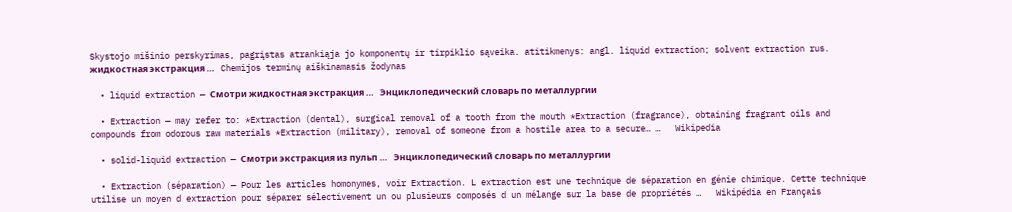Skystojo mišinio perskyrimas, pagrįstas atrankiąja jo komponentų ir tirpiklio sąveika. atitikmenys: angl. liquid extraction; solvent extraction rus. жидкостная экстракция …   Chemijos terminų aiškinamasis žodynas

  • liquid extraction — Смотри жидкостная экстракция …   Энциклопедический словарь по металлургии

  • Extraction — may refer to: *Extraction (dental), surgical removal of a tooth from the mouth *Extraction (fragrance), obtaining fragrant oils and compounds from odorous raw materials *Extraction (military), removal of someone from a hostile area to a secure… …   Wikipedia

  • solid-liquid extraction — Смотри экстракция из пульп …   Энциклопедический словарь по металлургии

  • Extraction (séparation) — Pour les articles homonymes, voir Extraction. L extraction est une technique de séparation en génie chimique. Cette technique utilise un moyen d extraction pour séparer sélectivement un ou plusieurs composés d un mélange sur la base de propriétés …   Wikipédia en Français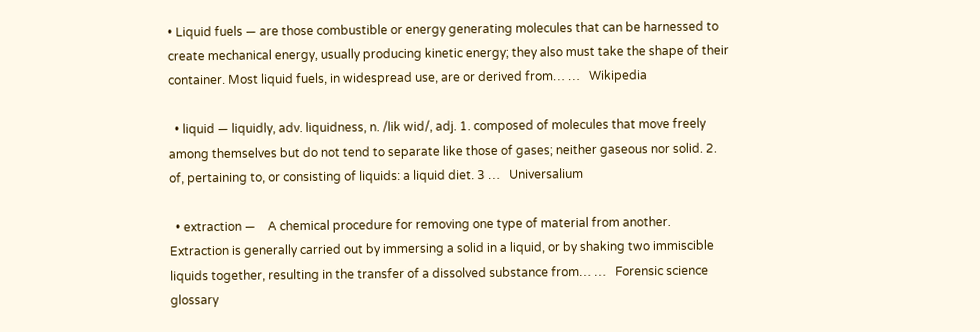• Liquid fuels — are those combustible or energy generating molecules that can be harnessed to create mechanical energy, usually producing kinetic energy; they also must take the shape of their container. Most liquid fuels, in widespread use, are or derived from… …   Wikipedia

  • liquid — liquidly, adv. liquidness, n. /lik wid/, adj. 1. composed of molecules that move freely among themselves but do not tend to separate like those of gases; neither gaseous nor solid. 2. of, pertaining to, or consisting of liquids: a liquid diet. 3 …   Universalium

  • extraction —    A chemical procedure for removing one type of material from another. Extraction is generally carried out by immersing a solid in a liquid, or by shaking two immiscible liquids together, resulting in the transfer of a dissolved substance from… …   Forensic science glossary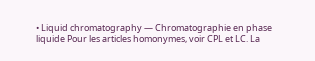• Liquid chromatography — Chromatographie en phase liquide Pour les articles homonymes, voir CPL et LC. La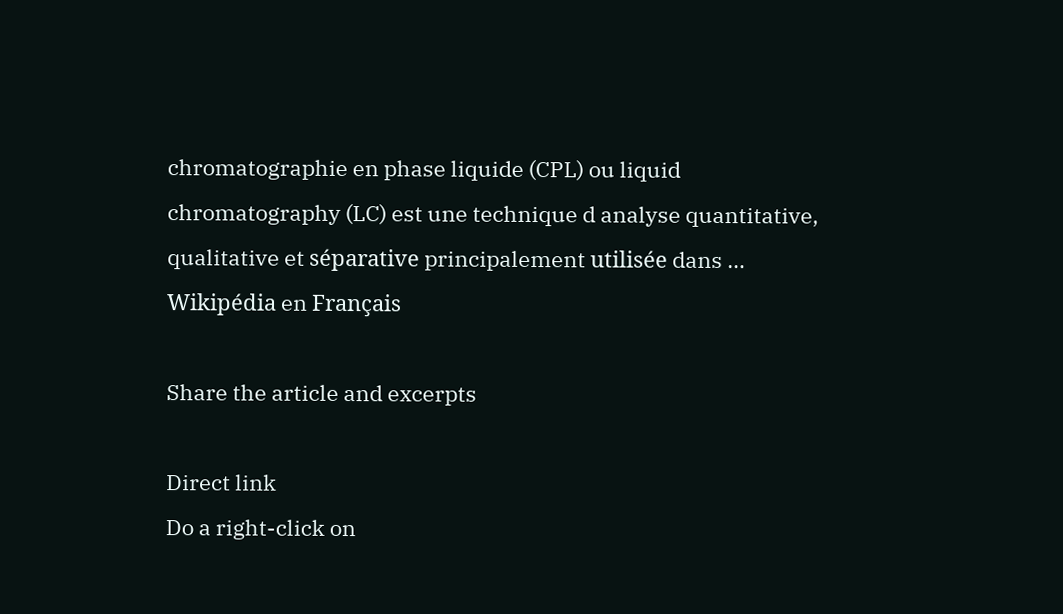chromatographie en phase liquide (CPL) ou liquid chromatography (LC) est une technique d analyse quantitative, qualitative et séparative principalement utilisée dans …   Wikipédia en Français

Share the article and excerpts

Direct link
Do a right-click on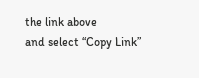the link above
and select “Copy Link”